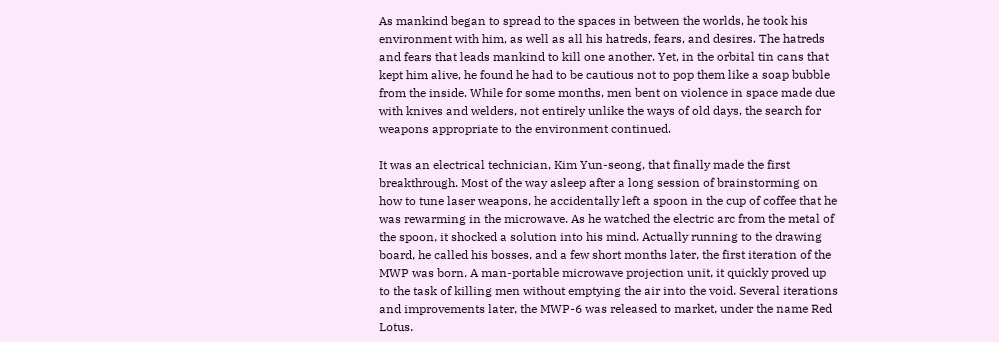As mankind began to spread to the spaces in between the worlds, he took his environment with him, as well as all his hatreds, fears, and desires. The hatreds and fears that leads mankind to kill one another. Yet, in the orbital tin cans that kept him alive, he found he had to be cautious not to pop them like a soap bubble from the inside. While for some months, men bent on violence in space made due with knives and welders, not entirely unlike the ways of old days, the search for weapons appropriate to the environment continued.

It was an electrical technician, Kim Yun-seong, that finally made the first breakthrough. Most of the way asleep after a long session of brainstorming on how to tune laser weapons, he accidentally left a spoon in the cup of coffee that he was rewarming in the microwave. As he watched the electric arc from the metal of the spoon, it shocked a solution into his mind. Actually running to the drawing board, he called his bosses, and a few short months later, the first iteration of the MWP was born. A man-portable microwave projection unit, it quickly proved up to the task of killing men without emptying the air into the void. Several iterations and improvements later, the MWP-6 was released to market, under the name Red Lotus.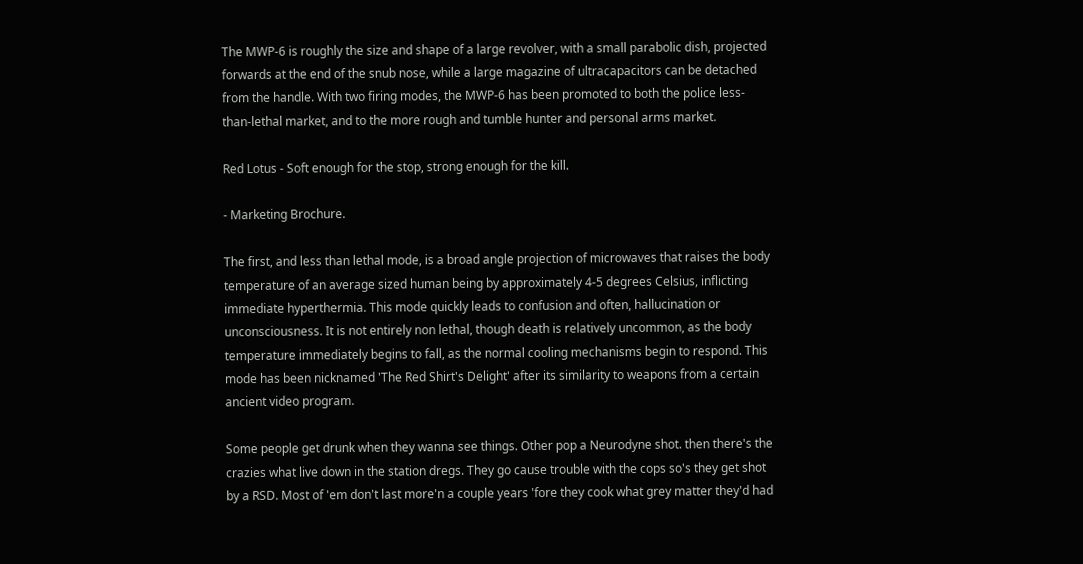The MWP-6 is roughly the size and shape of a large revolver, with a small parabolic dish, projected forwards at the end of the snub nose, while a large magazine of ultracapacitors can be detached from the handle. With two firing modes, the MWP-6 has been promoted to both the police less-than-lethal market, and to the more rough and tumble hunter and personal arms market.

Red Lotus - Soft enough for the stop, strong enough for the kill.

- Marketing Brochure.

The first, and less than lethal mode, is a broad angle projection of microwaves that raises the body temperature of an average sized human being by approximately 4-5 degrees Celsius, inflicting immediate hyperthermia. This mode quickly leads to confusion and often, hallucination or unconsciousness. It is not entirely non lethal, though death is relatively uncommon, as the body temperature immediately begins to fall, as the normal cooling mechanisms begin to respond. This mode has been nicknamed 'The Red Shirt's Delight' after its similarity to weapons from a certain ancient video program.

Some people get drunk when they wanna see things. Other pop a Neurodyne shot. then there's the crazies what live down in the station dregs. They go cause trouble with the cops so's they get shot by a RSD. Most of 'em don't last more'n a couple years 'fore they cook what grey matter they'd had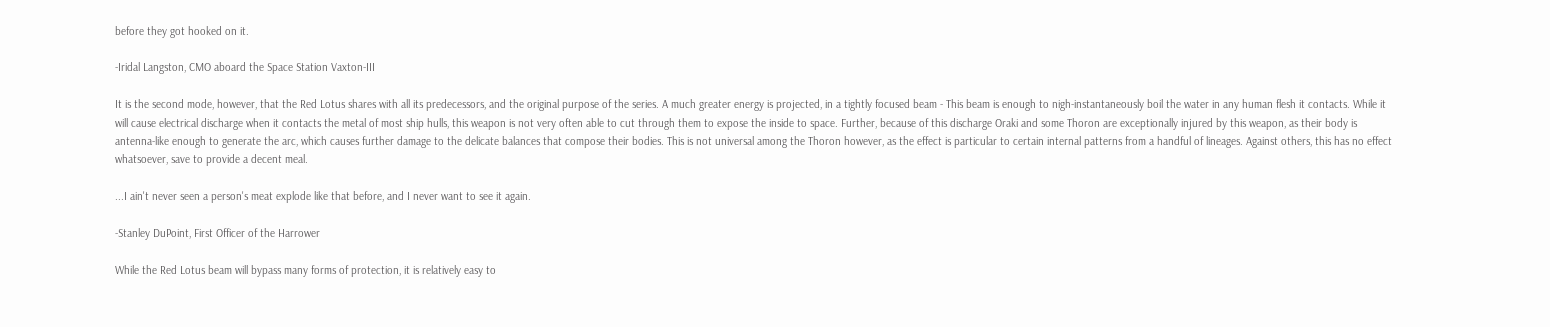before they got hooked on it.

-Iridal Langston, CMO aboard the Space Station Vaxton-III

It is the second mode, however, that the Red Lotus shares with all its predecessors, and the original purpose of the series. A much greater energy is projected, in a tightly focused beam - This beam is enough to nigh-instantaneously boil the water in any human flesh it contacts. While it will cause electrical discharge when it contacts the metal of most ship hulls, this weapon is not very often able to cut through them to expose the inside to space. Further, because of this discharge Oraki and some Thoron are exceptionally injured by this weapon, as their body is antenna-like enough to generate the arc, which causes further damage to the delicate balances that compose their bodies. This is not universal among the Thoron however, as the effect is particular to certain internal patterns from a handful of lineages. Against others, this has no effect whatsoever, save to provide a decent meal.

...I ain't never seen a person's meat explode like that before, and I never want to see it again.

-Stanley DuPoint, First Officer of the Harrower

While the Red Lotus beam will bypass many forms of protection, it is relatively easy to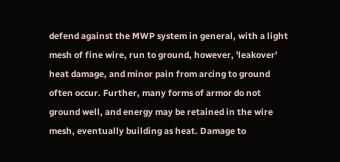defend against the MWP system in general, with a light mesh of fine wire, run to ground, however, 'leakover' heat damage, and minor pain from arcing to ground often occur. Further, many forms of armor do not ground well, and energy may be retained in the wire mesh, eventually building as heat. Damage to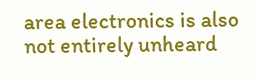area electronics is also not entirely unheard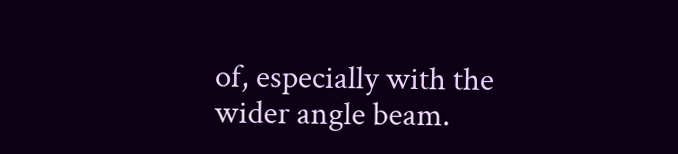of, especially with the wider angle beam.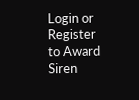Login or Register to Award Siren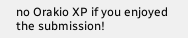no Orakio XP if you enjoyed the submission!